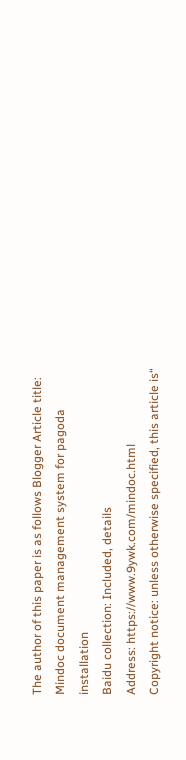The author of this paper is as follows Blogger Article title: Mindoc document management system for pagoda installation
Baidu collection: Included, details
Address: https://www.9ywk.com/mindoc.html
Copyright notice: unless otherwise specified, this article is“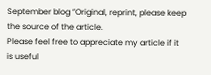September blog ”Original, reprint, please keep the source of the article.
Please feel free to appreciate my article if it is useful